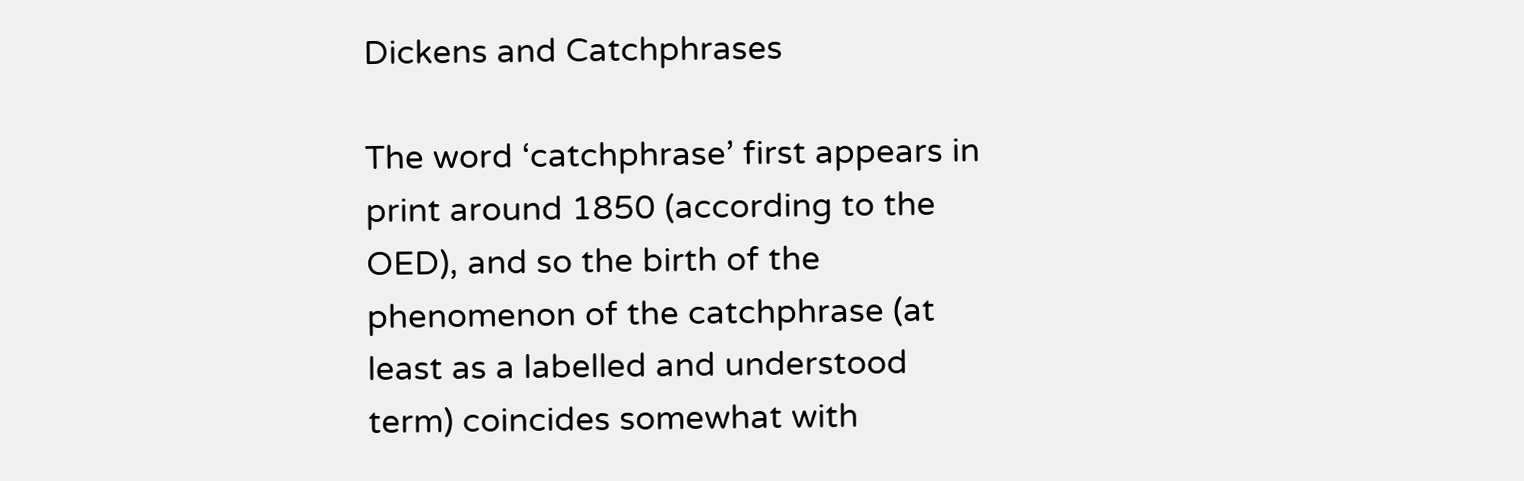Dickens and Catchphrases

The word ‘catchphrase’ first appears in print around 1850 (according to the OED), and so the birth of the phenomenon of the catchphrase (at least as a labelled and understood term) coincides somewhat with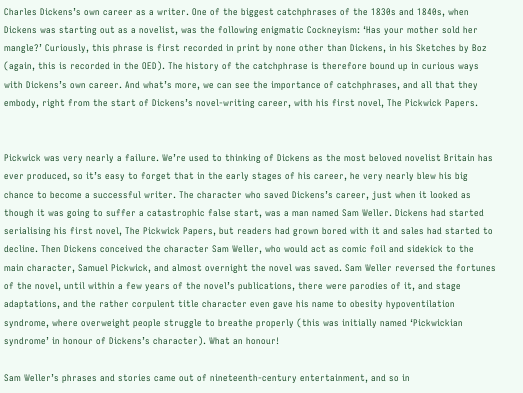Charles Dickens’s own career as a writer. One of the biggest catchphrases of the 1830s and 1840s, when Dickens was starting out as a novelist, was the following enigmatic Cockneyism: ‘Has your mother sold her mangle?’ Curiously, this phrase is first recorded in print by none other than Dickens, in his Sketches by Boz (again, this is recorded in the OED). The history of the catchphrase is therefore bound up in curious ways with Dickens’s own career. And what’s more, we can see the importance of catchphrases, and all that they embody, right from the start of Dickens’s novel-writing career, with his first novel, The Pickwick Papers.


Pickwick was very nearly a failure. We’re used to thinking of Dickens as the most beloved novelist Britain has ever produced, so it’s easy to forget that in the early stages of his career, he very nearly blew his big chance to become a successful writer. The character who saved Dickens’s career, just when it looked as though it was going to suffer a catastrophic false start, was a man named Sam Weller. Dickens had started serialising his first novel, The Pickwick Papers, but readers had grown bored with it and sales had started to decline. Then Dickens conceived the character Sam Weller, who would act as comic foil and sidekick to the main character, Samuel Pickwick, and almost overnight the novel was saved. Sam Weller reversed the fortunes of the novel, until within a few years of the novel’s publications, there were parodies of it, and stage adaptations, and the rather corpulent title character even gave his name to obesity hypoventilation syndrome, where overweight people struggle to breathe properly (this was initially named ‘Pickwickian syndrome’ in honour of Dickens’s character). What an honour!

Sam Weller’s phrases and stories came out of nineteenth-century entertainment, and so in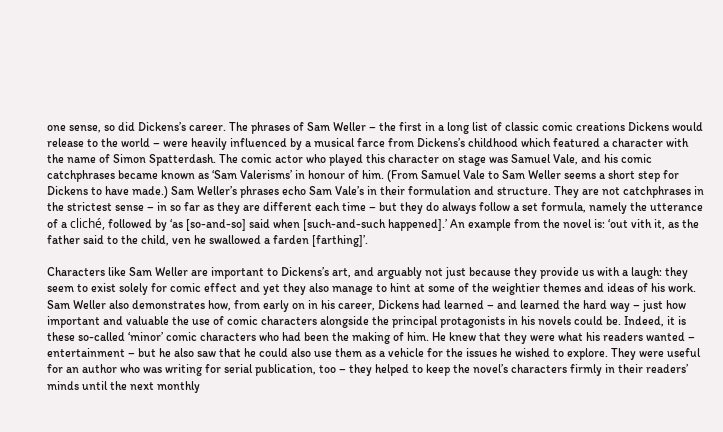one sense, so did Dickens’s career. The phrases of Sam Weller – the first in a long list of classic comic creations Dickens would release to the world – were heavily influenced by a musical farce from Dickens’s childhood which featured a character with the name of Simon Spatterdash. The comic actor who played this character on stage was Samuel Vale, and his comic catchphrases became known as ‘Sam Valerisms’ in honour of him. (From Samuel Vale to Sam Weller seems a short step for Dickens to have made.) Sam Weller’s phrases echo Sam Vale’s in their formulation and structure. They are not catchphrases in the strictest sense – in so far as they are different each time – but they do always follow a set formula, namely the utterance of a cliché, followed by ‘as [so-and-so] said when [such-and-such happened].’ An example from the novel is: ‘out vith it, as the father said to the child, ven he swallowed a farden [farthing]’.

Characters like Sam Weller are important to Dickens’s art, and arguably not just because they provide us with a laugh: they seem to exist solely for comic effect and yet they also manage to hint at some of the weightier themes and ideas of his work. Sam Weller also demonstrates how, from early on in his career, Dickens had learned – and learned the hard way – just how important and valuable the use of comic characters alongside the principal protagonists in his novels could be. Indeed, it is these so-called ‘minor’ comic characters who had been the making of him. He knew that they were what his readers wanted – entertainment – but he also saw that he could also use them as a vehicle for the issues he wished to explore. They were useful for an author who was writing for serial publication, too – they helped to keep the novel’s characters firmly in their readers’ minds until the next monthly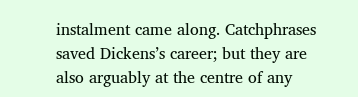instalment came along. Catchphrases saved Dickens’s career; but they are also arguably at the centre of any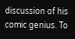discussion of his comic genius. To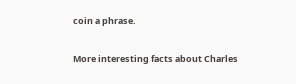coin a phrase.

More interesting facts about Charles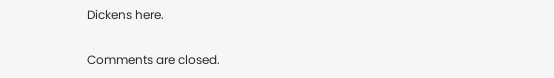Dickens here.

Comments are closed.